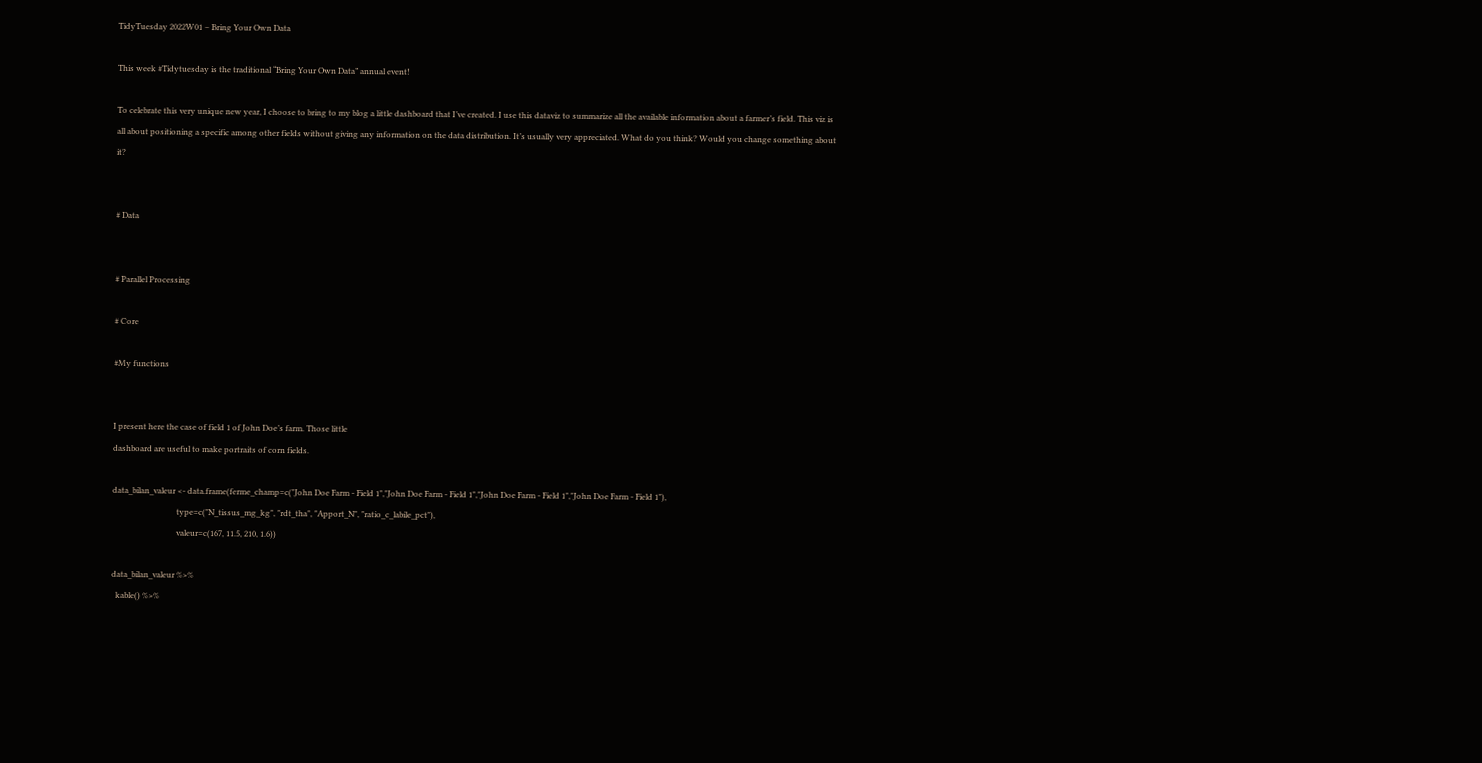TidyTuesday 2022W01 – Bring Your Own Data

This week #Tidytuesday is the traditional “Bring Your Own Data” annual event!

To celebrate this very unique new year, I choose to bring to my blog a little dashboard that I’ve created. I use this dataviz to summarize all the available information about a farmer’s field. This viz is all about positioning a specific among other fields without giving any information on the data distribution. It’s usually very appreciated. What do you think? Would you change something about it?


# Data


# Parallel Processing

# Core

#My functions


I present here the case of field 1 of John Doe’s farm. Those little
dashboard are useful to make portraits of corn fields.

data_bilan_valeur <- data.frame(ferme_champ=c("John Doe Farm - Field 1","John Doe Farm - Field 1","John Doe Farm - Field 1","John Doe Farm - Field 1"),
                                type=c("N_tissus_mg_kg", "rdt_tha", "Apport_N", "ratio_c_labile_pct"),
                                valeur=c(167, 11.5, 210, 1.6))

data_bilan_valeur %>%
  kable() %>%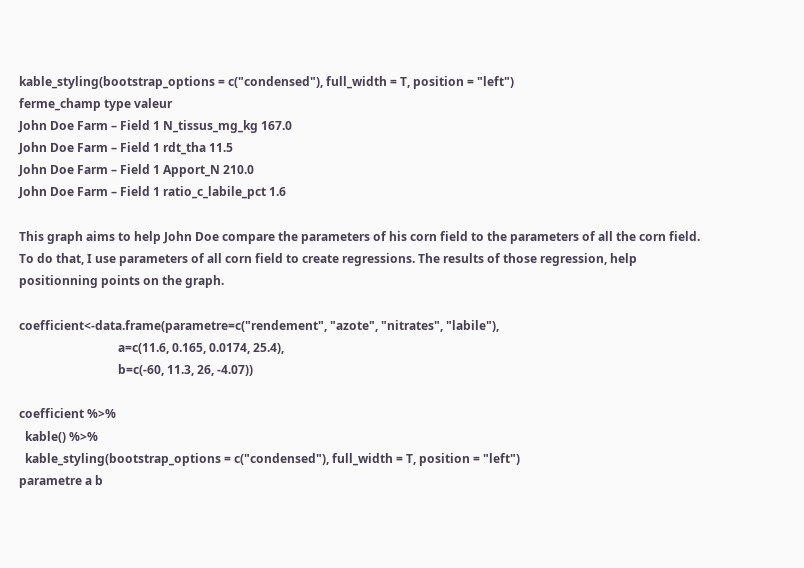kable_styling(bootstrap_options = c("condensed"), full_width = T, position = "left")
ferme_champ type valeur
John Doe Farm – Field 1 N_tissus_mg_kg 167.0
John Doe Farm – Field 1 rdt_tha 11.5
John Doe Farm – Field 1 Apport_N 210.0
John Doe Farm – Field 1 ratio_c_labile_pct 1.6

This graph aims to help John Doe compare the parameters of his corn field to the parameters of all the corn field. To do that, I use parameters of all corn field to create regressions. The results of those regression, help positionning points on the graph.

coefficient<-data.frame(parametre=c("rendement", "azote", "nitrates", "labile"),
                                 a=c(11.6, 0.165, 0.0174, 25.4),
                                 b=c(-60, 11.3, 26, -4.07))

coefficient %>%
  kable() %>%
  kable_styling(bootstrap_options = c("condensed"), full_width = T, position = "left")
parametre a b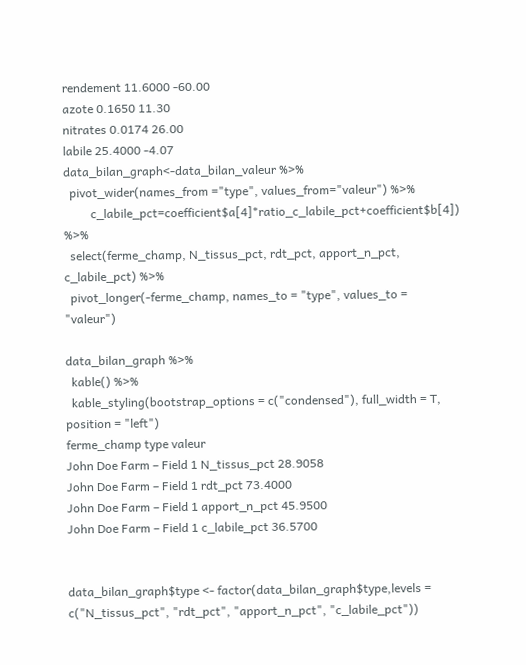rendement 11.6000 -60.00
azote 0.1650 11.30
nitrates 0.0174 26.00
labile 25.4000 -4.07
data_bilan_graph<-data_bilan_valeur %>%
  pivot_wider(names_from ="type", values_from="valeur") %>%
         c_labile_pct=coefficient$a[4]*ratio_c_labile_pct+coefficient$b[4]) %>%
  select(ferme_champ, N_tissus_pct, rdt_pct, apport_n_pct, c_labile_pct) %>%
  pivot_longer(-ferme_champ, names_to = "type", values_to = "valeur")

data_bilan_graph %>%
  kable() %>%
  kable_styling(bootstrap_options = c("condensed"), full_width = T, position = "left")
ferme_champ type valeur
John Doe Farm – Field 1 N_tissus_pct 28.9058
John Doe Farm – Field 1 rdt_pct 73.4000
John Doe Farm – Field 1 apport_n_pct 45.9500
John Doe Farm – Field 1 c_labile_pct 36.5700


data_bilan_graph$type <- factor(data_bilan_graph$type,levels = c("N_tissus_pct", "rdt_pct", "apport_n_pct", "c_labile_pct"))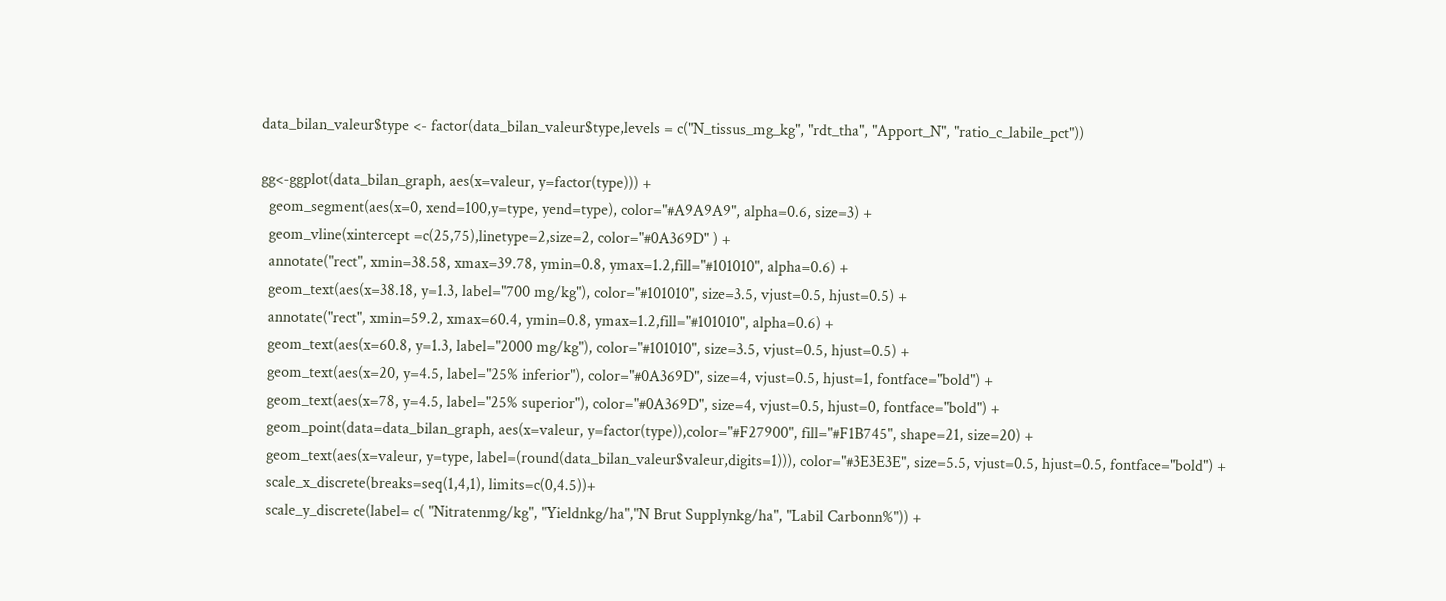data_bilan_valeur$type <- factor(data_bilan_valeur$type,levels = c("N_tissus_mg_kg", "rdt_tha", "Apport_N", "ratio_c_labile_pct"))

gg<-ggplot(data_bilan_graph, aes(x=valeur, y=factor(type))) +
  geom_segment(aes(x=0, xend=100,y=type, yend=type), color="#A9A9A9", alpha=0.6, size=3) +
  geom_vline(xintercept =c(25,75),linetype=2,size=2, color="#0A369D" ) +
  annotate("rect", xmin=38.58, xmax=39.78, ymin=0.8, ymax=1.2,fill="#101010", alpha=0.6) +
  geom_text(aes(x=38.18, y=1.3, label="700 mg/kg"), color="#101010", size=3.5, vjust=0.5, hjust=0.5) +
  annotate("rect", xmin=59.2, xmax=60.4, ymin=0.8, ymax=1.2,fill="#101010", alpha=0.6) +
  geom_text(aes(x=60.8, y=1.3, label="2000 mg/kg"), color="#101010", size=3.5, vjust=0.5, hjust=0.5) +
  geom_text(aes(x=20, y=4.5, label="25% inferior"), color="#0A369D", size=4, vjust=0.5, hjust=1, fontface="bold") +
  geom_text(aes(x=78, y=4.5, label="25% superior"), color="#0A369D", size=4, vjust=0.5, hjust=0, fontface="bold") +
  geom_point(data=data_bilan_graph, aes(x=valeur, y=factor(type)),color="#F27900", fill="#F1B745", shape=21, size=20) +
  geom_text(aes(x=valeur, y=type, label=(round(data_bilan_valeur$valeur,digits=1))), color="#3E3E3E", size=5.5, vjust=0.5, hjust=0.5, fontface="bold") +
  scale_x_discrete(breaks=seq(1,4,1), limits=c(0,4.5))+
  scale_y_discrete(label= c( "Nitratenmg/kg", "Yieldnkg/ha","N Brut Supplynkg/ha", "Labil Carbonn%")) +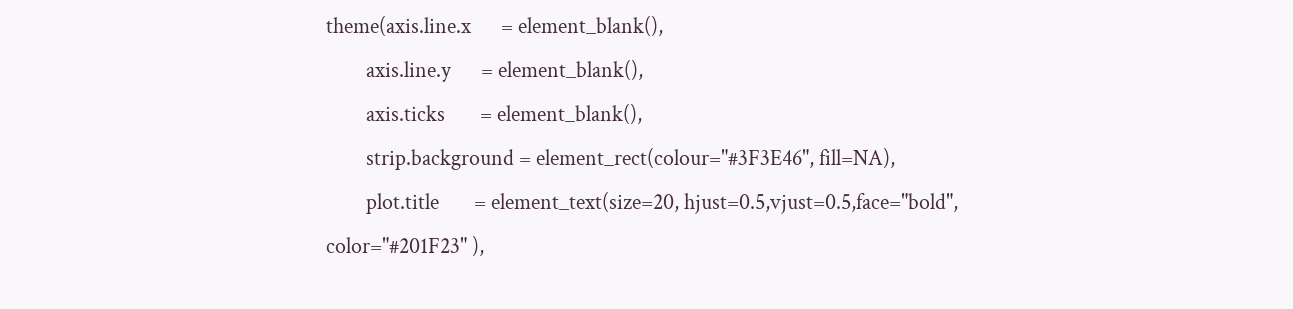theme(axis.line.x      = element_blank(),
        axis.line.y      = element_blank(),
        axis.ticks       = element_blank(),
        strip.background = element_rect(colour="#3F3E46", fill=NA),
        plot.title       = element_text(size=20, hjust=0.5,vjust=0.5,face="bold", color="#201F23" ),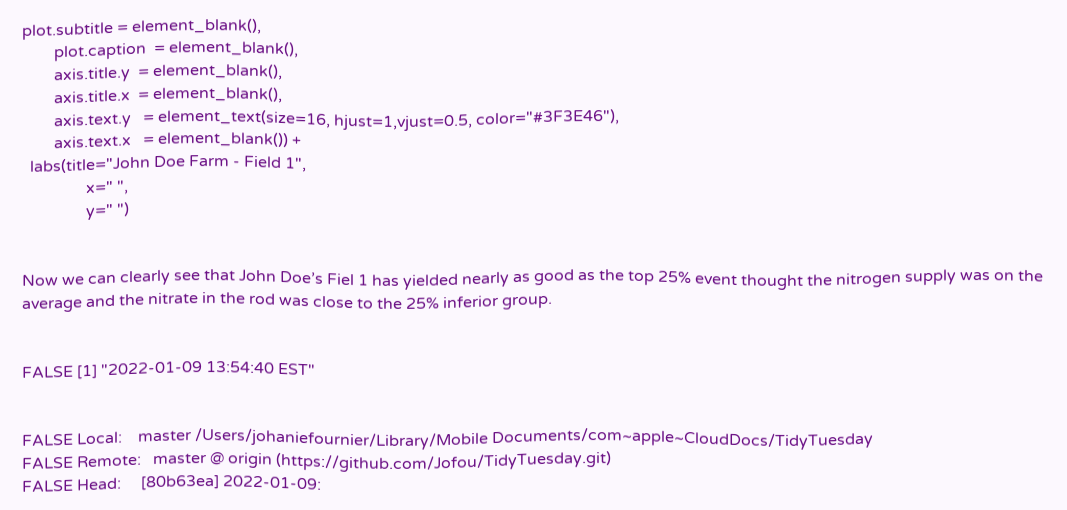plot.subtitle = element_blank(),
        plot.caption  = element_blank(),
        axis.title.y  = element_blank(),
        axis.title.x  = element_blank(),
        axis.text.y   = element_text(size=16, hjust=1,vjust=0.5, color="#3F3E46"),
        axis.text.x   = element_blank()) +
  labs(title="John Doe Farm - Field 1",
                x=" ",
                y=" ")


Now we can clearly see that John Doe’s Fiel 1 has yielded nearly as good as the top 25% event thought the nitrogen supply was on the average and the nitrate in the rod was close to the 25% inferior group.


FALSE [1] "2022-01-09 13:54:40 EST"


FALSE Local:    master /Users/johaniefournier/Library/Mobile Documents/com~apple~CloudDocs/TidyTuesday
FALSE Remote:   master @ origin (https://github.com/Jofou/TidyTuesday.git)
FALSE Head:     [80b63ea] 2022-01-09: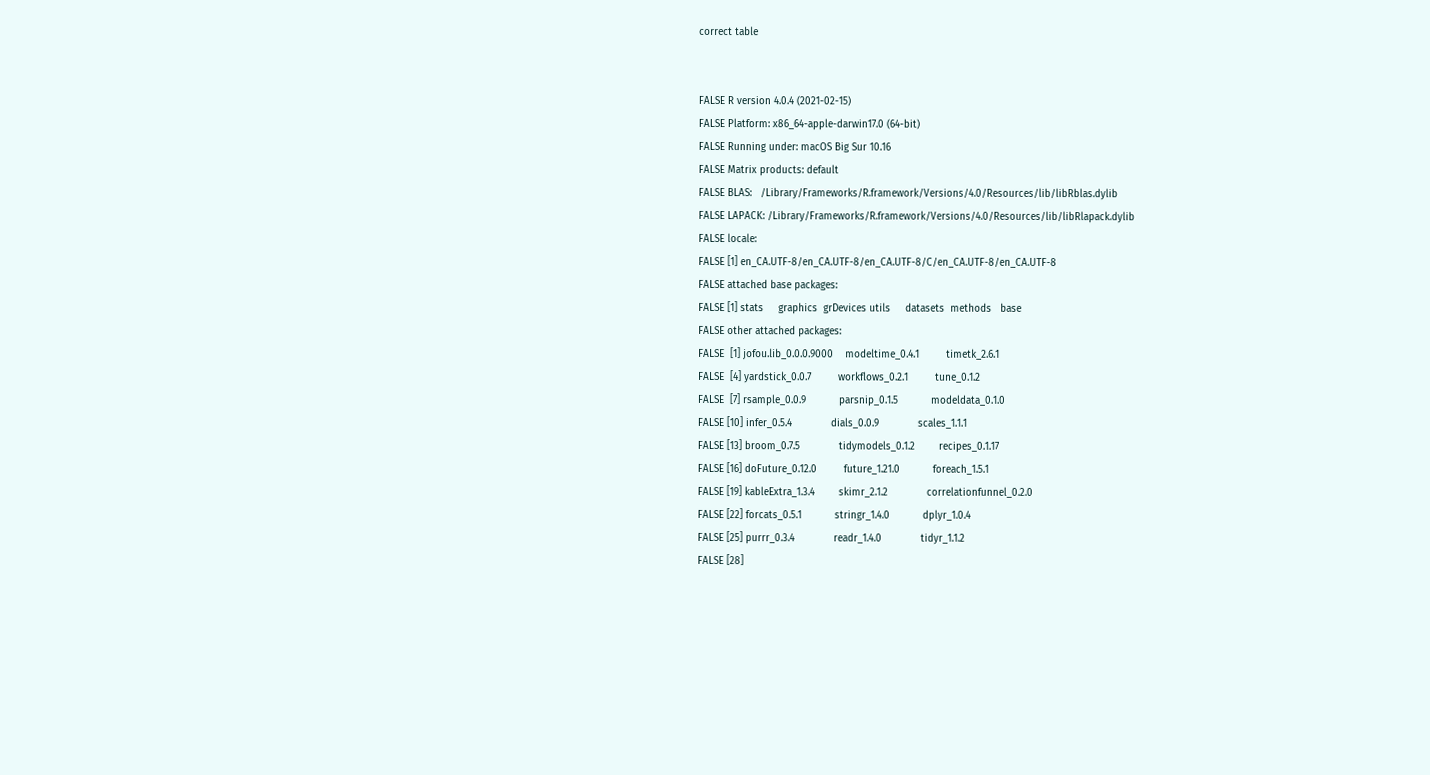correct table


FALSE R version 4.0.4 (2021-02-15)
FALSE Platform: x86_64-apple-darwin17.0 (64-bit)
FALSE Running under: macOS Big Sur 10.16
FALSE Matrix products: default
FALSE BLAS:   /Library/Frameworks/R.framework/Versions/4.0/Resources/lib/libRblas.dylib
FALSE LAPACK: /Library/Frameworks/R.framework/Versions/4.0/Resources/lib/libRlapack.dylib
FALSE locale:
FALSE [1] en_CA.UTF-8/en_CA.UTF-8/en_CA.UTF-8/C/en_CA.UTF-8/en_CA.UTF-8
FALSE attached base packages:
FALSE [1] stats     graphics  grDevices utils     datasets  methods   base
FALSE other attached packages:
FALSE  [1] jofou.lib_0.0.0.9000    modeltime_0.4.1         timetk_2.6.1
FALSE  [4] yardstick_0.0.7         workflows_0.2.1         tune_0.1.2
FALSE  [7] rsample_0.0.9           parsnip_0.1.5           modeldata_0.1.0
FALSE [10] infer_0.5.4             dials_0.0.9             scales_1.1.1
FALSE [13] broom_0.7.5             tidymodels_0.1.2        recipes_0.1.17
FALSE [16] doFuture_0.12.0         future_1.21.0           foreach_1.5.1
FALSE [19] kableExtra_1.3.4        skimr_2.1.2             correlationfunnel_0.2.0
FALSE [22] forcats_0.5.1           stringr_1.4.0           dplyr_1.0.4
FALSE [25] purrr_0.3.4             readr_1.4.0             tidyr_1.1.2
FALSE [28]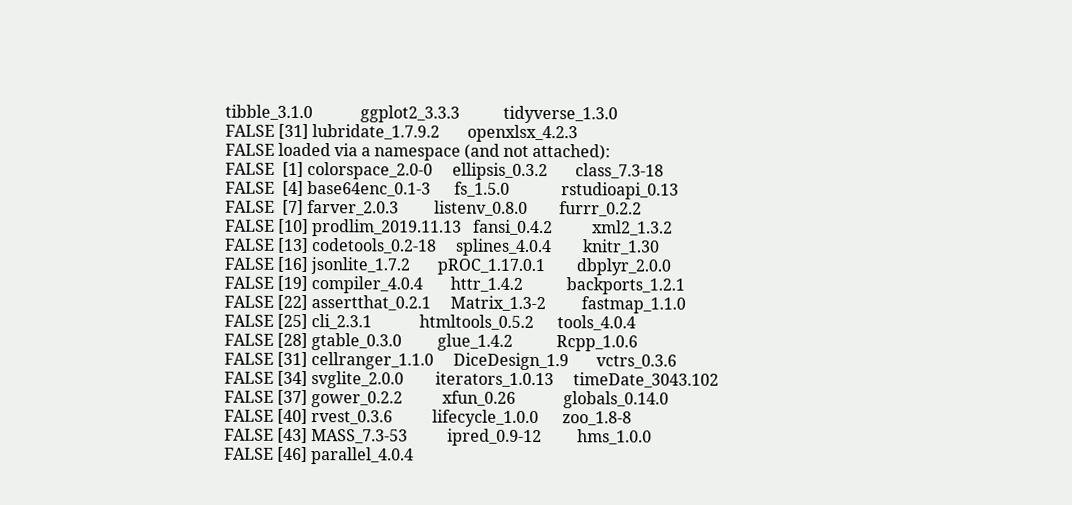tibble_3.1.0            ggplot2_3.3.3           tidyverse_1.3.0
FALSE [31] lubridate_1.7.9.2       openxlsx_4.2.3
FALSE loaded via a namespace (and not attached):
FALSE  [1] colorspace_2.0-0     ellipsis_0.3.2       class_7.3-18
FALSE  [4] base64enc_0.1-3      fs_1.5.0             rstudioapi_0.13
FALSE  [7] farver_2.0.3         listenv_0.8.0        furrr_0.2.2
FALSE [10] prodlim_2019.11.13   fansi_0.4.2          xml2_1.3.2
FALSE [13] codetools_0.2-18     splines_4.0.4        knitr_1.30
FALSE [16] jsonlite_1.7.2       pROC_1.17.0.1        dbplyr_2.0.0
FALSE [19] compiler_4.0.4       httr_1.4.2           backports_1.2.1
FALSE [22] assertthat_0.2.1     Matrix_1.3-2         fastmap_1.1.0
FALSE [25] cli_2.3.1            htmltools_0.5.2      tools_4.0.4
FALSE [28] gtable_0.3.0         glue_1.4.2           Rcpp_1.0.6
FALSE [31] cellranger_1.1.0     DiceDesign_1.9       vctrs_0.3.6
FALSE [34] svglite_2.0.0        iterators_1.0.13     timeDate_3043.102
FALSE [37] gower_0.2.2          xfun_0.26            globals_0.14.0
FALSE [40] rvest_0.3.6          lifecycle_1.0.0      zoo_1.8-8
FALSE [43] MASS_7.3-53          ipred_0.9-12         hms_1.0.0
FALSE [46] parallel_4.0.4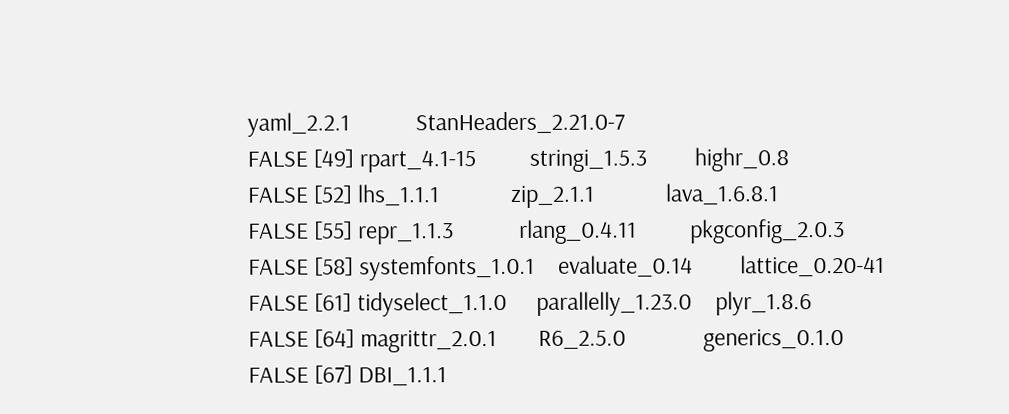yaml_2.2.1           StanHeaders_2.21.0-7
FALSE [49] rpart_4.1-15         stringi_1.5.3        highr_0.8
FALSE [52] lhs_1.1.1            zip_2.1.1            lava_1.6.8.1
FALSE [55] repr_1.1.3           rlang_0.4.11         pkgconfig_2.0.3
FALSE [58] systemfonts_1.0.1    evaluate_0.14        lattice_0.20-41
FALSE [61] tidyselect_1.1.0     parallelly_1.23.0    plyr_1.8.6
FALSE [64] magrittr_2.0.1       R6_2.5.0             generics_0.1.0
FALSE [67] DBI_1.1.1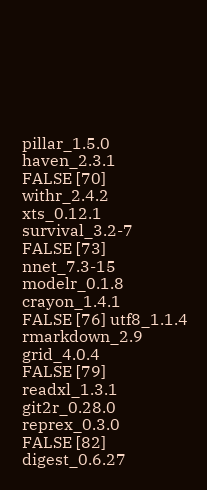pillar_1.5.0         haven_2.3.1
FALSE [70] withr_2.4.2          xts_0.12.1           survival_3.2-7
FALSE [73] nnet_7.3-15          modelr_0.1.8         crayon_1.4.1
FALSE [76] utf8_1.1.4           rmarkdown_2.9        grid_4.0.4
FALSE [79] readxl_1.3.1         git2r_0.28.0         reprex_0.3.0
FALSE [82] digest_0.6.27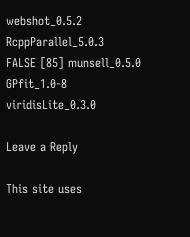webshot_0.5.2        RcppParallel_5.0.3
FALSE [85] munsell_0.5.0        GPfit_1.0-8          viridisLite_0.3.0

Leave a Reply

This site uses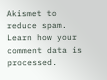Akismet to reduce spam. Learn how your comment data is processed.